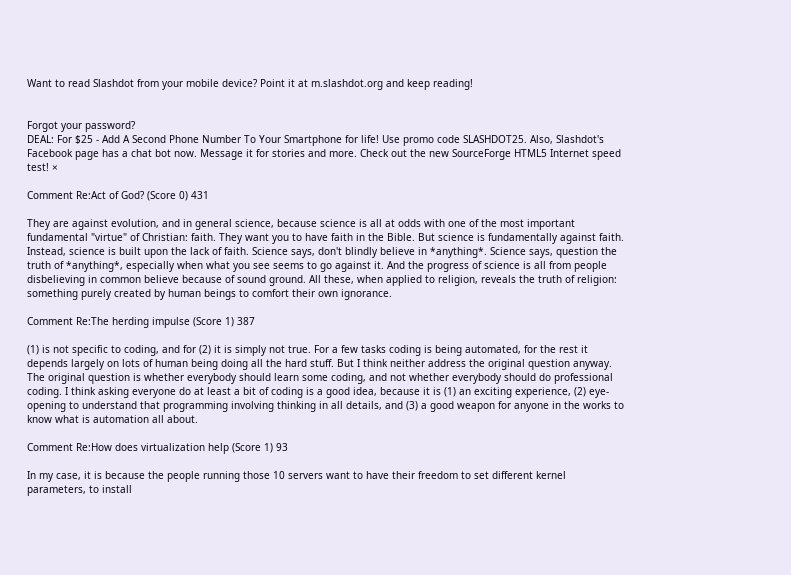Want to read Slashdot from your mobile device? Point it at m.slashdot.org and keep reading!


Forgot your password?
DEAL: For $25 - Add A Second Phone Number To Your Smartphone for life! Use promo code SLASHDOT25. Also, Slashdot's Facebook page has a chat bot now. Message it for stories and more. Check out the new SourceForge HTML5 Internet speed test! ×

Comment Re:Act of God? (Score 0) 431

They are against evolution, and in general science, because science is all at odds with one of the most important fundamental "virtue" of Christian: faith. They want you to have faith in the Bible. But science is fundamentally against faith. Instead, science is built upon the lack of faith. Science says, don't blindly believe in *anything*. Science says, question the truth of *anything*, especially when what you see seems to go against it. And the progress of science is all from people disbelieving in common believe because of sound ground. All these, when applied to religion, reveals the truth of religion: something purely created by human beings to comfort their own ignorance.

Comment Re:The herding impulse (Score 1) 387

(1) is not specific to coding, and for (2) it is simply not true. For a few tasks coding is being automated, for the rest it depends largely on lots of human being doing all the hard stuff. But I think neither address the original question anyway. The original question is whether everybody should learn some coding, and not whether everybody should do professional coding. I think asking everyone do at least a bit of coding is a good idea, because it is (1) an exciting experience, (2) eye-opening to understand that programming involving thinking in all details, and (3) a good weapon for anyone in the works to know what is automation all about.

Comment Re:How does virtualization help (Score 1) 93

In my case, it is because the people running those 10 servers want to have their freedom to set different kernel parameters, to install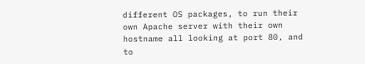different OS packages, to run their own Apache server with their own hostname all looking at port 80, and to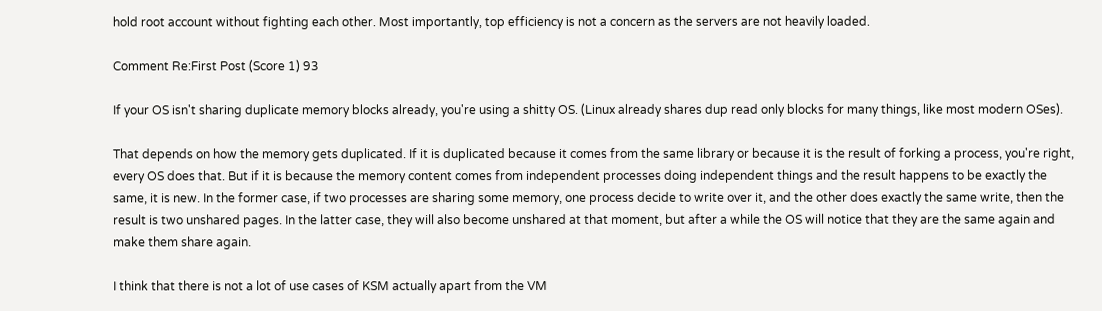hold root account without fighting each other. Most importantly, top efficiency is not a concern as the servers are not heavily loaded.

Comment Re:First Post (Score 1) 93

If your OS isn't sharing duplicate memory blocks already, you're using a shitty OS. (Linux already shares dup read only blocks for many things, like most modern OSes).

That depends on how the memory gets duplicated. If it is duplicated because it comes from the same library or because it is the result of forking a process, you're right, every OS does that. But if it is because the memory content comes from independent processes doing independent things and the result happens to be exactly the same, it is new. In the former case, if two processes are sharing some memory, one process decide to write over it, and the other does exactly the same write, then the result is two unshared pages. In the latter case, they will also become unshared at that moment, but after a while the OS will notice that they are the same again and make them share again.

I think that there is not a lot of use cases of KSM actually apart from the VM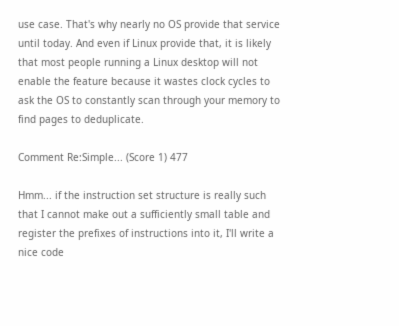use case. That's why nearly no OS provide that service until today. And even if Linux provide that, it is likely that most people running a Linux desktop will not enable the feature because it wastes clock cycles to ask the OS to constantly scan through your memory to find pages to deduplicate.

Comment Re:Simple... (Score 1) 477

Hmm... if the instruction set structure is really such that I cannot make out a sufficiently small table and register the prefixes of instructions into it, I'll write a nice code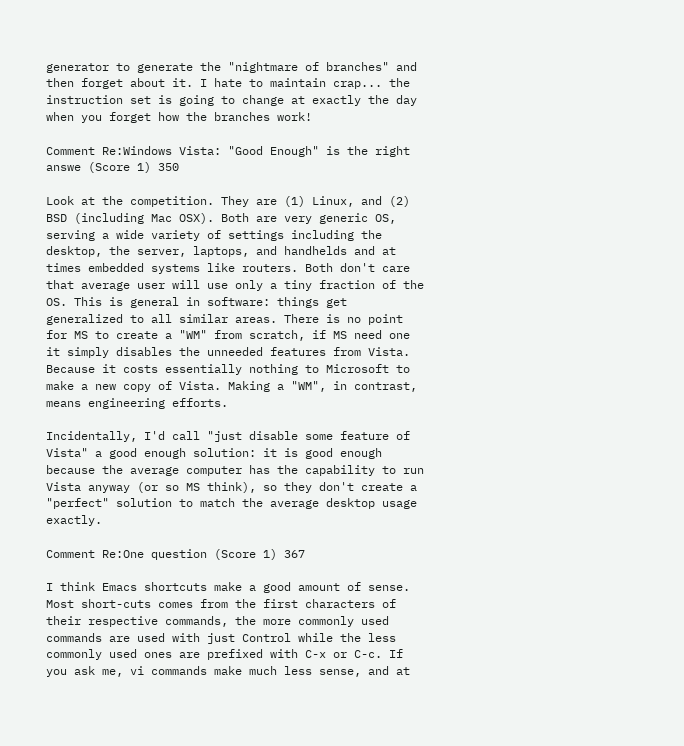generator to generate the "nightmare of branches" and then forget about it. I hate to maintain crap... the instruction set is going to change at exactly the day when you forget how the branches work!

Comment Re:Windows Vista: "Good Enough" is the right answe (Score 1) 350

Look at the competition. They are (1) Linux, and (2) BSD (including Mac OSX). Both are very generic OS, serving a wide variety of settings including the desktop, the server, laptops, and handhelds and at times embedded systems like routers. Both don't care that average user will use only a tiny fraction of the OS. This is general in software: things get generalized to all similar areas. There is no point for MS to create a "WM" from scratch, if MS need one it simply disables the unneeded features from Vista. Because it costs essentially nothing to Microsoft to make a new copy of Vista. Making a "WM", in contrast, means engineering efforts.

Incidentally, I'd call "just disable some feature of Vista" a good enough solution: it is good enough because the average computer has the capability to run Vista anyway (or so MS think), so they don't create a "perfect" solution to match the average desktop usage exactly.

Comment Re:One question (Score 1) 367

I think Emacs shortcuts make a good amount of sense. Most short-cuts comes from the first characters of their respective commands, the more commonly used commands are used with just Control while the less commonly used ones are prefixed with C-x or C-c. If you ask me, vi commands make much less sense, and at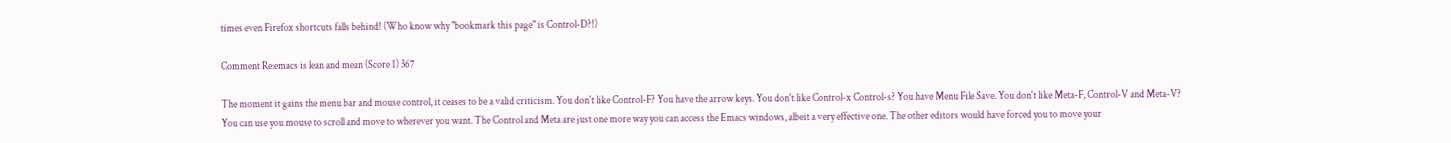times even Firefox shortcuts falls behind! (Who know why "bookmark this page" is Control-D?!)

Comment Re:emacs is lean and mean (Score 1) 367

The moment it gains the menu bar and mouse control, it ceases to be a valid criticism. You don't like Control-F? You have the arrow keys. You don't like Control-x Control-s? You have Menu File Save. You don't like Meta-F, Control-V and Meta-V? You can use you mouse to scroll and move to wherever you want. The Control and Meta are just one more way you can access the Emacs windows, albeit a very effective one. The other editors would have forced you to move your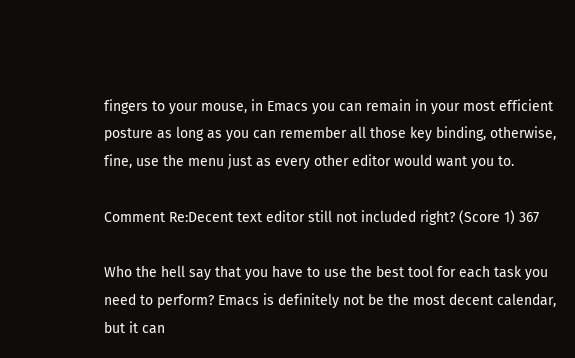fingers to your mouse, in Emacs you can remain in your most efficient posture as long as you can remember all those key binding, otherwise, fine, use the menu just as every other editor would want you to.

Comment Re:Decent text editor still not included right? (Score 1) 367

Who the hell say that you have to use the best tool for each task you need to perform? Emacs is definitely not be the most decent calendar, but it can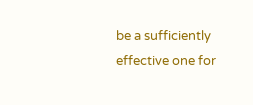be a sufficiently effective one for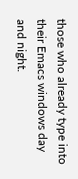those who already type into their Emacs windows day and night.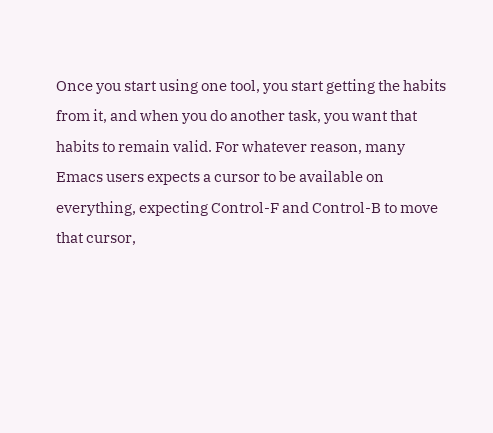Once you start using one tool, you start getting the habits from it, and when you do another task, you want that habits to remain valid. For whatever reason, many Emacs users expects a cursor to be available on everything, expecting Control-F and Control-B to move that cursor,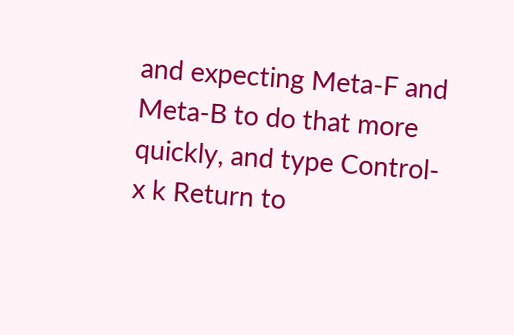and expecting Meta-F and Meta-B to do that more quickly, and type Control-x k Return to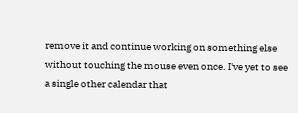remove it and continue working on something else without touching the mouse even once. I've yet to see a single other calendar that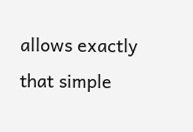allows exactly that simple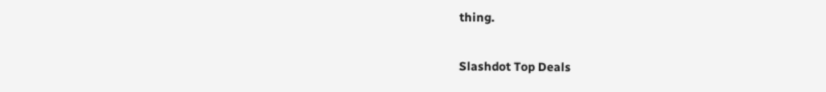thing.

Slashdot Top Deals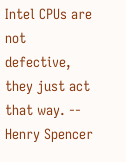Intel CPUs are not defective, they just act that way. -- Henry Spencer